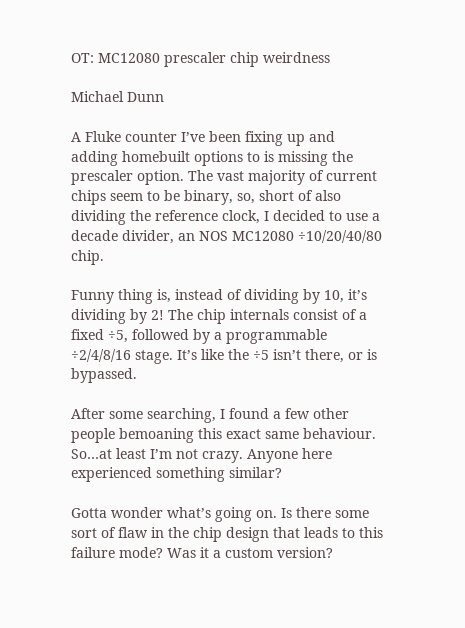OT: MC12080 prescaler chip weirdness

Michael Dunn

A Fluke counter I’ve been fixing up and adding homebuilt options to is missing the prescaler option. The vast majority of current chips seem to be binary, so, short of also dividing the reference clock, I decided to use a decade divider, an NOS MC12080 ÷10/20/40/80 chip.

Funny thing is, instead of dividing by 10, it’s dividing by 2! The chip internals consist of a fixed ÷5, followed by a programmable ÷2/4/8/16 stage. It’s like the ÷5 isn’t there, or is bypassed.

After some searching, I found a few other people bemoaning this exact same behaviour. So…at least I’m not crazy. Anyone here experienced something similar?

Gotta wonder what’s going on. Is there some sort of flaw in the chip design that leads to this failure mode? Was it a custom version?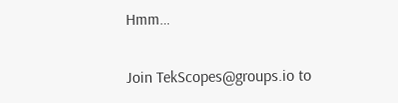Hmm…


Join TekScopes@groups.io to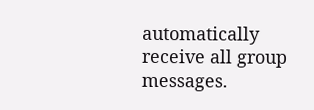automatically receive all group messages.